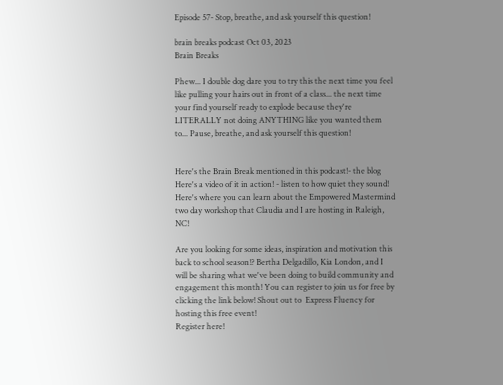Episode 57- Stop, breathe, and ask yourself this question!

brain breaks podcast Oct 03, 2023
Brain Breaks

Phew... I double dog dare you to try this the next time you feel like pulling your hairs out in front of a class... the next time your find yourself ready to explode because they're LITERALLY not doing ANYTHING like you wanted them to... Pause, breathe, and ask yourself this question!


Here's the Brain Break mentioned in this podcast!- the blog
Here's a video of it in action! - listen to how quiet they sound!
Here's where you can learn about the Empowered Mastermind two day workshop that Claudia and I are hosting in Raleigh, NC!

Are you looking for some ideas, inspiration and motivation this back to school season!? Bertha Delgadillo, Kia London, and I will be sharing what we've been doing to build community and engagement this month! You can register to join us for free by clicking the link below! Shout out to  Express Fluency for hosting this free event!
Register here!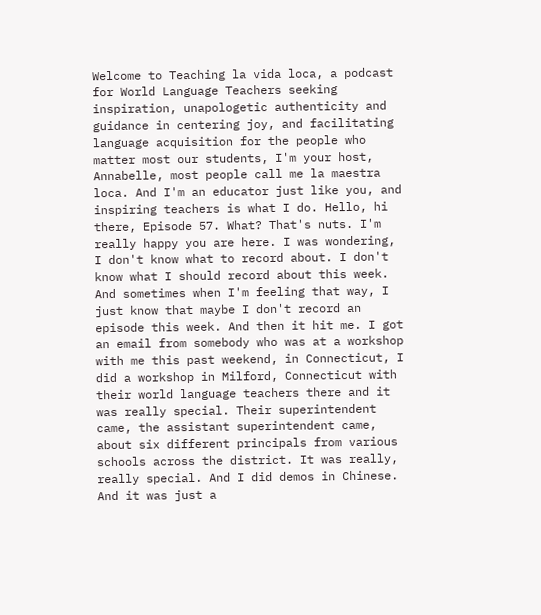Welcome to Teaching la vida loca, a podcast for World Language Teachers seeking inspiration, unapologetic authenticity and guidance in centering joy, and facilitating language acquisition for the people who matter most our students, I'm your host, Annabelle, most people call me la maestra loca. And I'm an educator just like you, and inspiring teachers is what I do. Hello, hi there, Episode 57. What? That's nuts. I'm really happy you are here. I was wondering, I don't know what to record about. I don't know what I should record about this week. And sometimes when I'm feeling that way, I just know that maybe I don't record an episode this week. And then it hit me. I got an email from somebody who was at a workshop with me this past weekend, in Connecticut, I did a workshop in Milford, Connecticut with their world language teachers there and it was really special. Their superintendent came, the assistant superintendent came, about six different principals from various schools across the district. It was really, really special. And I did demos in Chinese. And it was just a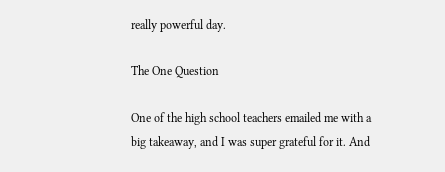really powerful day.

The One Question

One of the high school teachers emailed me with a big takeaway, and I was super grateful for it. And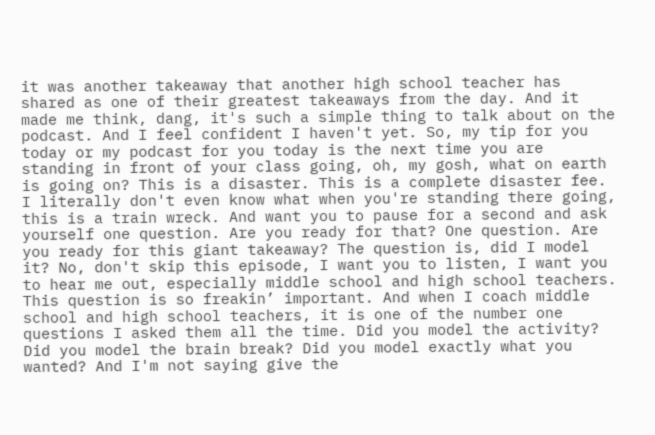it was another takeaway that another high school teacher has shared as one of their greatest takeaways from the day. And it made me think, dang, it's such a simple thing to talk about on the podcast. And I feel confident I haven't yet. So, my tip for you today or my podcast for you today is the next time you are standing in front of your class going, oh, my gosh, what on earth is going on? This is a disaster. This is a complete disaster fee. I literally don't even know what when you're standing there going, this is a train wreck. And want you to pause for a second and ask yourself one question. Are you ready for that? One question. Are you ready for this giant takeaway? The question is, did I model it? No, don't skip this episode, I want you to listen, I want you to hear me out, especially middle school and high school teachers. This question is so freakin’ important. And when I coach middle school and high school teachers, it is one of the number one questions I asked them all the time. Did you model the activity? Did you model the brain break? Did you model exactly what you wanted? And I'm not saying give the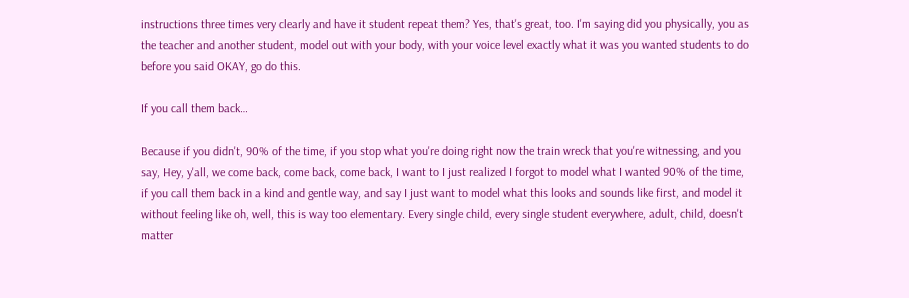instructions three times very clearly and have it student repeat them? Yes, that's great, too. I'm saying did you physically, you as the teacher and another student, model out with your body, with your voice level exactly what it was you wanted students to do before you said OKAY, go do this.

If you call them back…

Because if you didn't, 90% of the time, if you stop what you're doing right now the train wreck that you're witnessing, and you say, Hey, y'all, we come back, come back, come back, I want to I just realized I forgot to model what I wanted 90% of the time, if you call them back in a kind and gentle way, and say I just want to model what this looks and sounds like first, and model it without feeling like oh, well, this is way too elementary. Every single child, every single student everywhere, adult, child, doesn't matter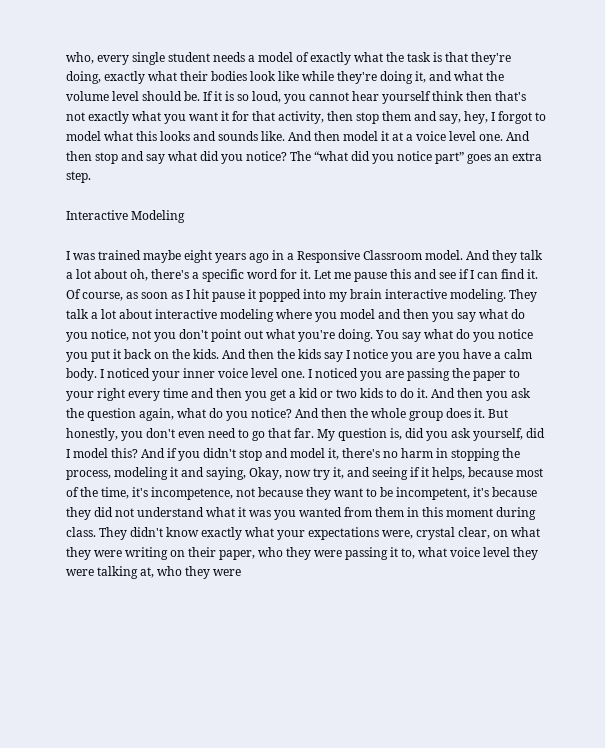who, every single student needs a model of exactly what the task is that they're doing, exactly what their bodies look like while they're doing it, and what the volume level should be. If it is so loud, you cannot hear yourself think then that's not exactly what you want it for that activity, then stop them and say, hey, I forgot to model what this looks and sounds like. And then model it at a voice level one. And then stop and say what did you notice? The “what did you notice part” goes an extra step.

Interactive Modeling

I was trained maybe eight years ago in a Responsive Classroom model. And they talk a lot about oh, there's a specific word for it. Let me pause this and see if I can find it. Of course, as soon as I hit pause it popped into my brain interactive modeling. They talk a lot about interactive modeling where you model and then you say what do you notice, not you don't point out what you're doing. You say what do you notice you put it back on the kids. And then the kids say I notice you are you have a calm body. I noticed your inner voice level one. I noticed you are passing the paper to your right every time and then you get a kid or two kids to do it. And then you ask the question again, what do you notice? And then the whole group does it. But honestly, you don't even need to go that far. My question is, did you ask yourself, did I model this? And if you didn't stop and model it, there's no harm in stopping the process, modeling it and saying, Okay, now try it, and seeing if it helps, because most of the time, it's incompetence, not because they want to be incompetent, it's because they did not understand what it was you wanted from them in this moment during class. They didn't know exactly what your expectations were, crystal clear, on what they were writing on their paper, who they were passing it to, what voice level they were talking at, who they were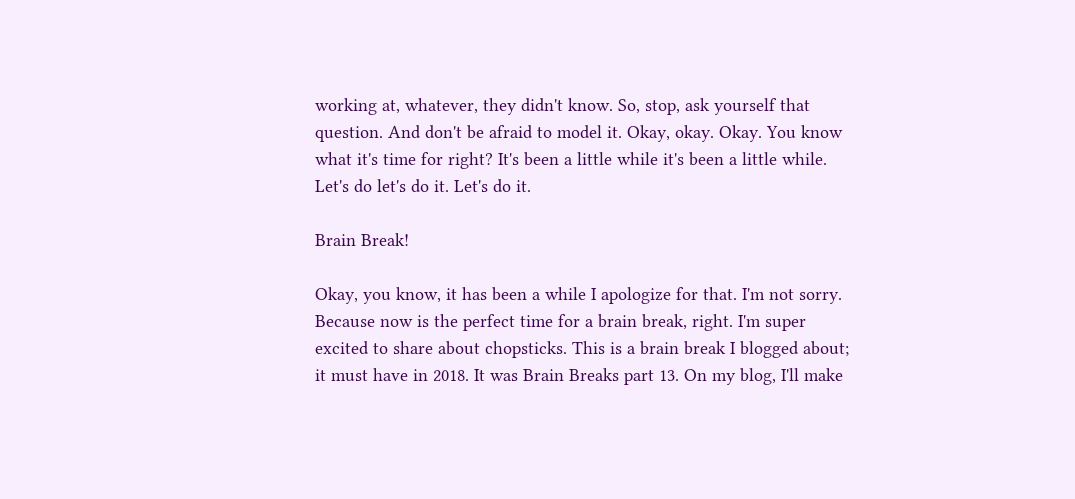working at, whatever, they didn't know. So, stop, ask yourself that question. And don't be afraid to model it. Okay, okay. Okay. You know what it's time for right? It's been a little while it's been a little while. Let's do let's do it. Let's do it.

Brain Break!

Okay, you know, it has been a while I apologize for that. I'm not sorry. Because now is the perfect time for a brain break, right. I'm super excited to share about chopsticks. This is a brain break I blogged about; it must have in 2018. It was Brain Breaks part 13. On my blog, I'll make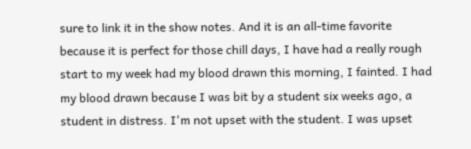sure to link it in the show notes. And it is an all-time favorite because it is perfect for those chill days, I have had a really rough start to my week had my blood drawn this morning, I fainted. I had my blood drawn because I was bit by a student six weeks ago, a student in distress. I'm not upset with the student. I was upset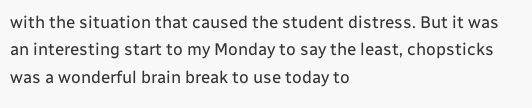with the situation that caused the student distress. But it was an interesting start to my Monday to say the least, chopsticks was a wonderful brain break to use today to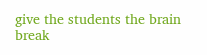give the students the brain break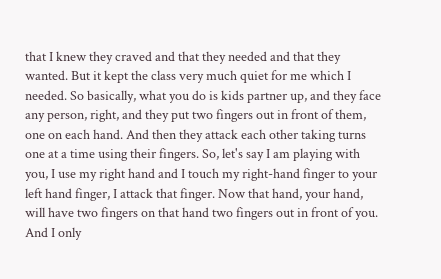that I knew they craved and that they needed and that they wanted. But it kept the class very much quiet for me which I needed. So basically, what you do is kids partner up, and they face any person, right, and they put two fingers out in front of them, one on each hand. And then they attack each other taking turns one at a time using their fingers. So, let's say I am playing with you, I use my right hand and I touch my right-hand finger to your left hand finger, I attack that finger. Now that hand, your hand, will have two fingers on that hand two fingers out in front of you. And I only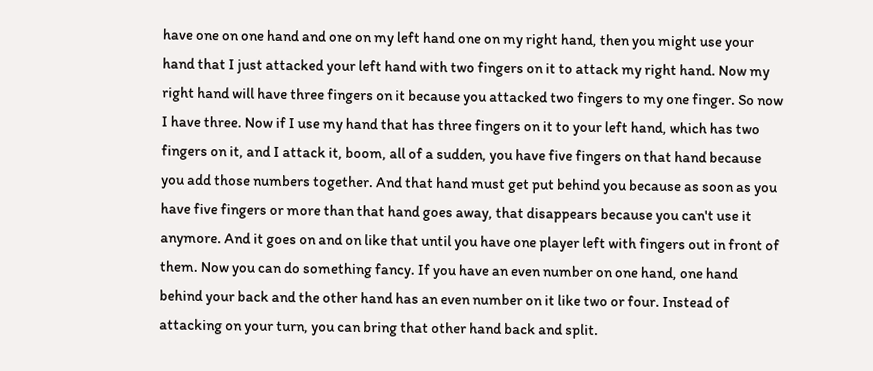have one on one hand and one on my left hand one on my right hand, then you might use your hand that I just attacked your left hand with two fingers on it to attack my right hand. Now my right hand will have three fingers on it because you attacked two fingers to my one finger. So now I have three. Now if I use my hand that has three fingers on it to your left hand, which has two fingers on it, and I attack it, boom, all of a sudden, you have five fingers on that hand because you add those numbers together. And that hand must get put behind you because as soon as you have five fingers or more than that hand goes away, that disappears because you can't use it anymore. And it goes on and on like that until you have one player left with fingers out in front of them. Now you can do something fancy. If you have an even number on one hand, one hand behind your back and the other hand has an even number on it like two or four. Instead of attacking on your turn, you can bring that other hand back and split.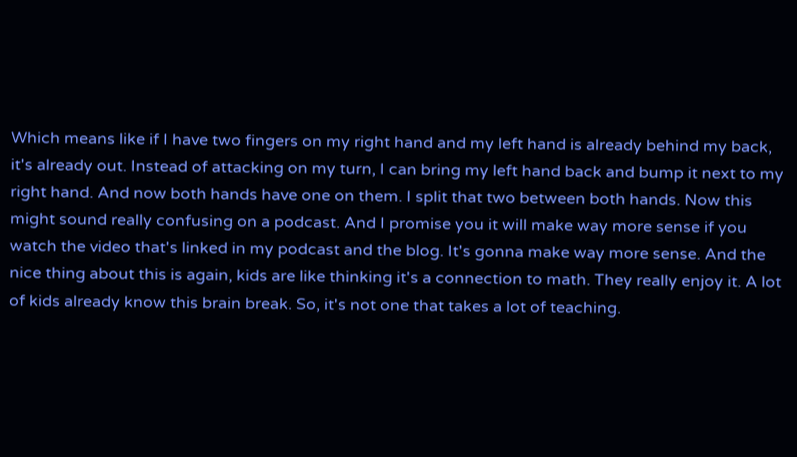Which means like if I have two fingers on my right hand and my left hand is already behind my back, it's already out. Instead of attacking on my turn, I can bring my left hand back and bump it next to my right hand. And now both hands have one on them. I split that two between both hands. Now this might sound really confusing on a podcast. And I promise you it will make way more sense if you watch the video that's linked in my podcast and the blog. It's gonna make way more sense. And the nice thing about this is again, kids are like thinking it's a connection to math. They really enjoy it. A lot of kids already know this brain break. So, it's not one that takes a lot of teaching.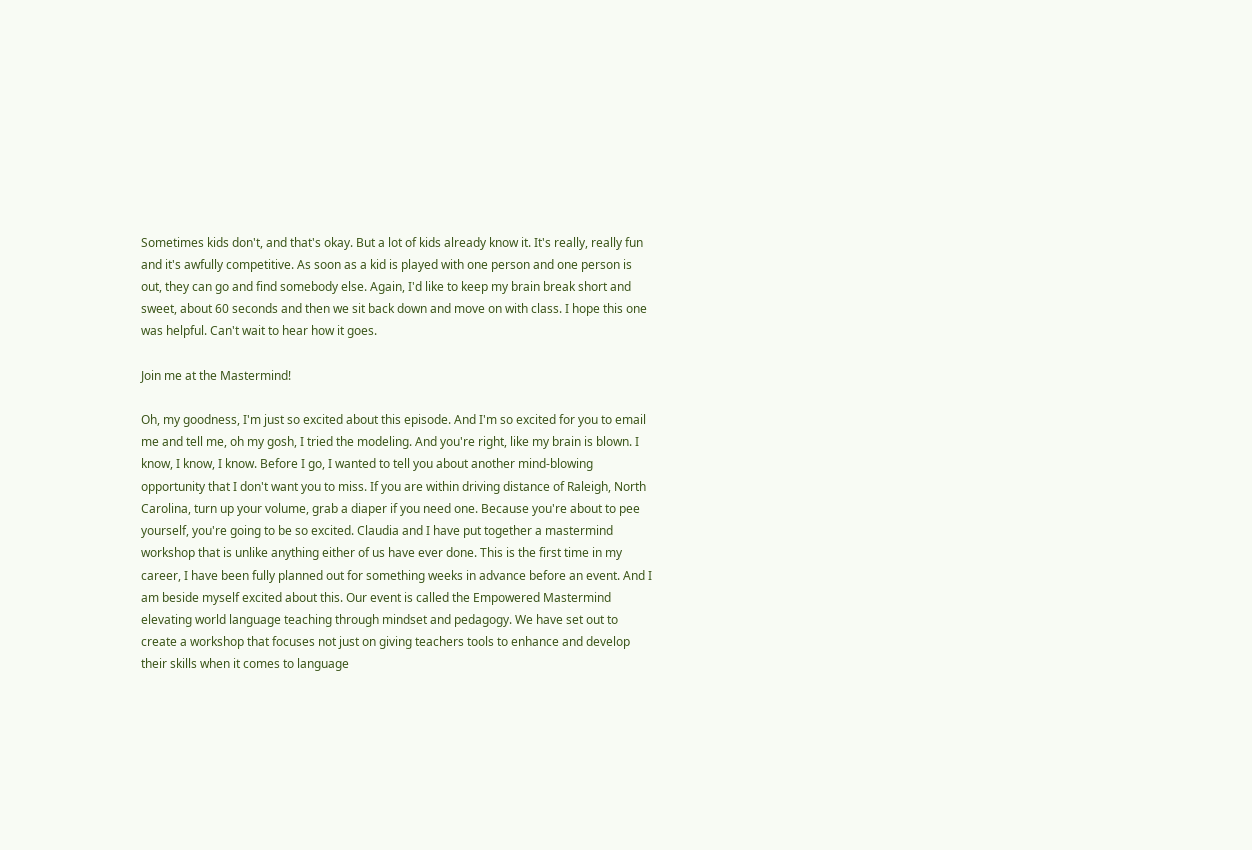Sometimes kids don't, and that's okay. But a lot of kids already know it. It's really, really fun and it's awfully competitive. As soon as a kid is played with one person and one person is out, they can go and find somebody else. Again, I'd like to keep my brain break short and sweet, about 60 seconds and then we sit back down and move on with class. I hope this one was helpful. Can't wait to hear how it goes.

Join me at the Mastermind!

Oh, my goodness, I'm just so excited about this episode. And I'm so excited for you to email me and tell me, oh my gosh, I tried the modeling. And you're right, like my brain is blown. I know, I know, I know. Before I go, I wanted to tell you about another mind-blowing opportunity that I don't want you to miss. If you are within driving distance of Raleigh, North Carolina, turn up your volume, grab a diaper if you need one. Because you're about to pee yourself, you're going to be so excited. Claudia and I have put together a mastermind workshop that is unlike anything either of us have ever done. This is the first time in my career, I have been fully planned out for something weeks in advance before an event. And I am beside myself excited about this. Our event is called the Empowered Mastermind elevating world language teaching through mindset and pedagogy. We have set out to create a workshop that focuses not just on giving teachers tools to enhance and develop their skills when it comes to language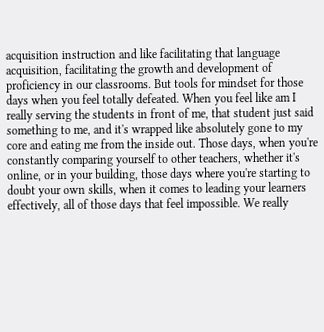acquisition instruction and like facilitating that language acquisition, facilitating the growth and development of proficiency in our classrooms. But tools for mindset for those days when you feel totally defeated. When you feel like am I really serving the students in front of me, that student just said something to me, and it's wrapped like absolutely gone to my core and eating me from the inside out. Those days, when you're constantly comparing yourself to other teachers, whether it's online, or in your building, those days where you're starting to doubt your own skills, when it comes to leading your learners effectively, all of those days that feel impossible. We really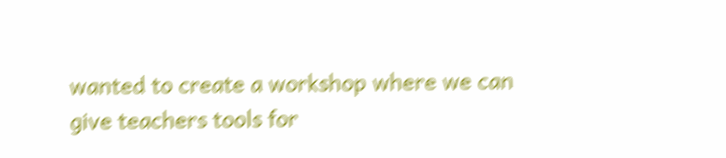wanted to create a workshop where we can give teachers tools for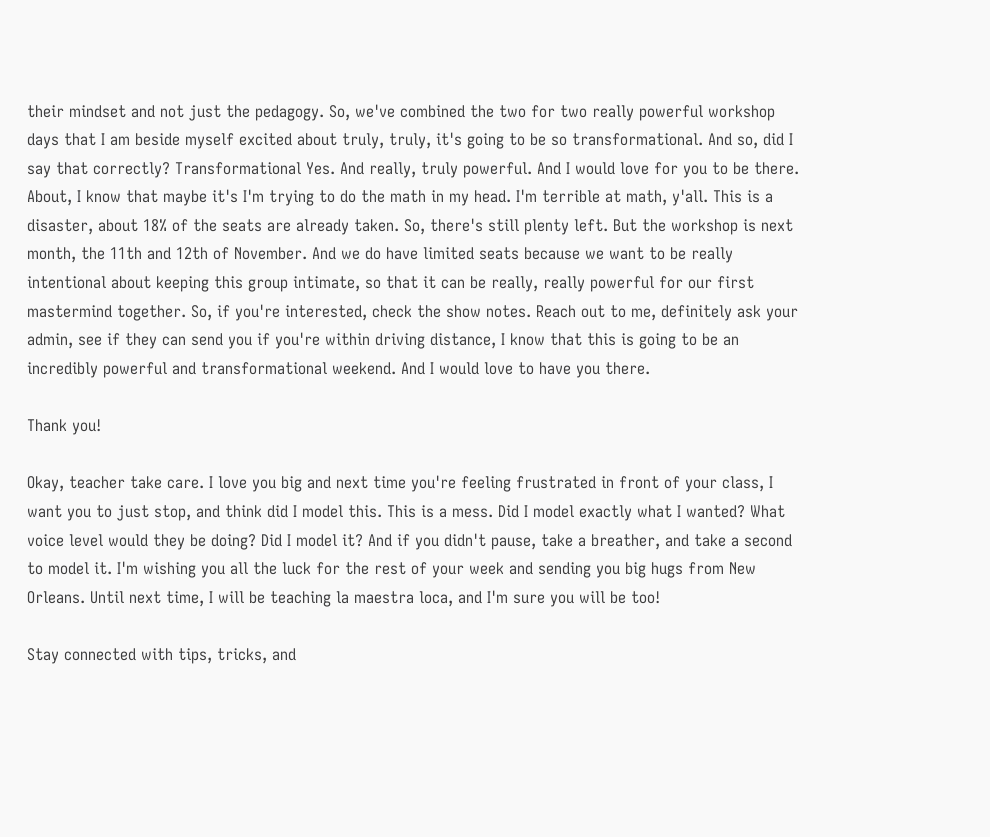their mindset and not just the pedagogy. So, we've combined the two for two really powerful workshop days that I am beside myself excited about truly, truly, it's going to be so transformational. And so, did I say that correctly? Transformational Yes. And really, truly powerful. And I would love for you to be there. About, I know that maybe it's I'm trying to do the math in my head. I'm terrible at math, y'all. This is a disaster, about 18% of the seats are already taken. So, there's still plenty left. But the workshop is next month, the 11th and 12th of November. And we do have limited seats because we want to be really intentional about keeping this group intimate, so that it can be really, really powerful for our first mastermind together. So, if you're interested, check the show notes. Reach out to me, definitely ask your admin, see if they can send you if you're within driving distance, I know that this is going to be an incredibly powerful and transformational weekend. And I would love to have you there.

Thank you!

Okay, teacher take care. I love you big and next time you're feeling frustrated in front of your class, I want you to just stop, and think did I model this. This is a mess. Did I model exactly what I wanted? What voice level would they be doing? Did I model it? And if you didn't pause, take a breather, and take a second to model it. I'm wishing you all the luck for the rest of your week and sending you big hugs from New Orleans. Until next time, I will be teaching la maestra loca, and I'm sure you will be too!

Stay connected with tips, tricks, and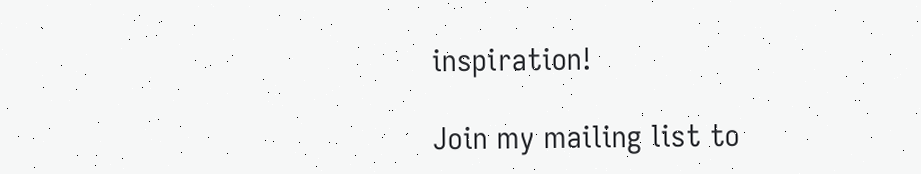inspiration!

Join my mailing list to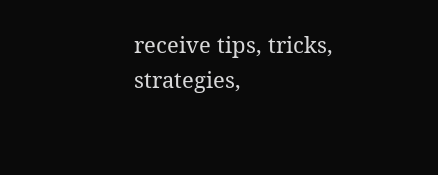receive tips, tricks, strategies,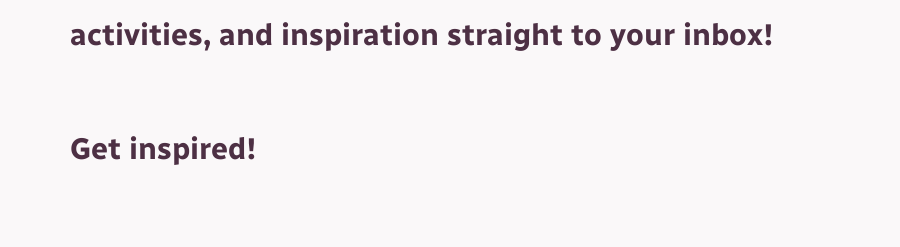activities, and inspiration straight to your inbox!

Get inspired!